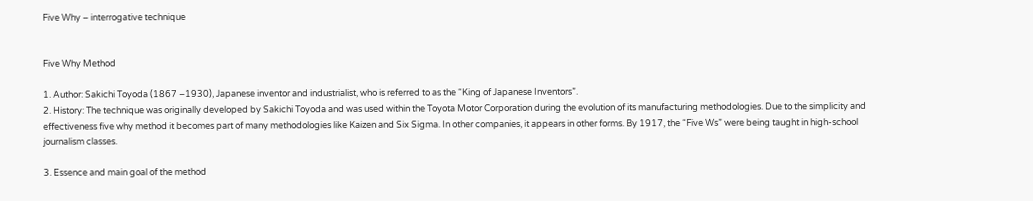Five Why – interrogative technique


Five Why Method

1. Author: Sakichi Toyoda (1867 –1930), Japanese inventor and industrialist, who is referred to as the “King of Japanese Inventors”.
2. History: The technique was originally developed by Sakichi Toyoda and was used within the Toyota Motor Corporation during the evolution of its manufacturing methodologies. Due to the simplicity and effectiveness five why method it becomes part of many methodologies like Kaizen and Six Sigma. In other companies, it appears in other forms. By 1917, the “Five Ws” were being taught in high-school journalism classes.

3. Essence and main goal of the method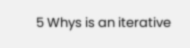5 Whys is an iterative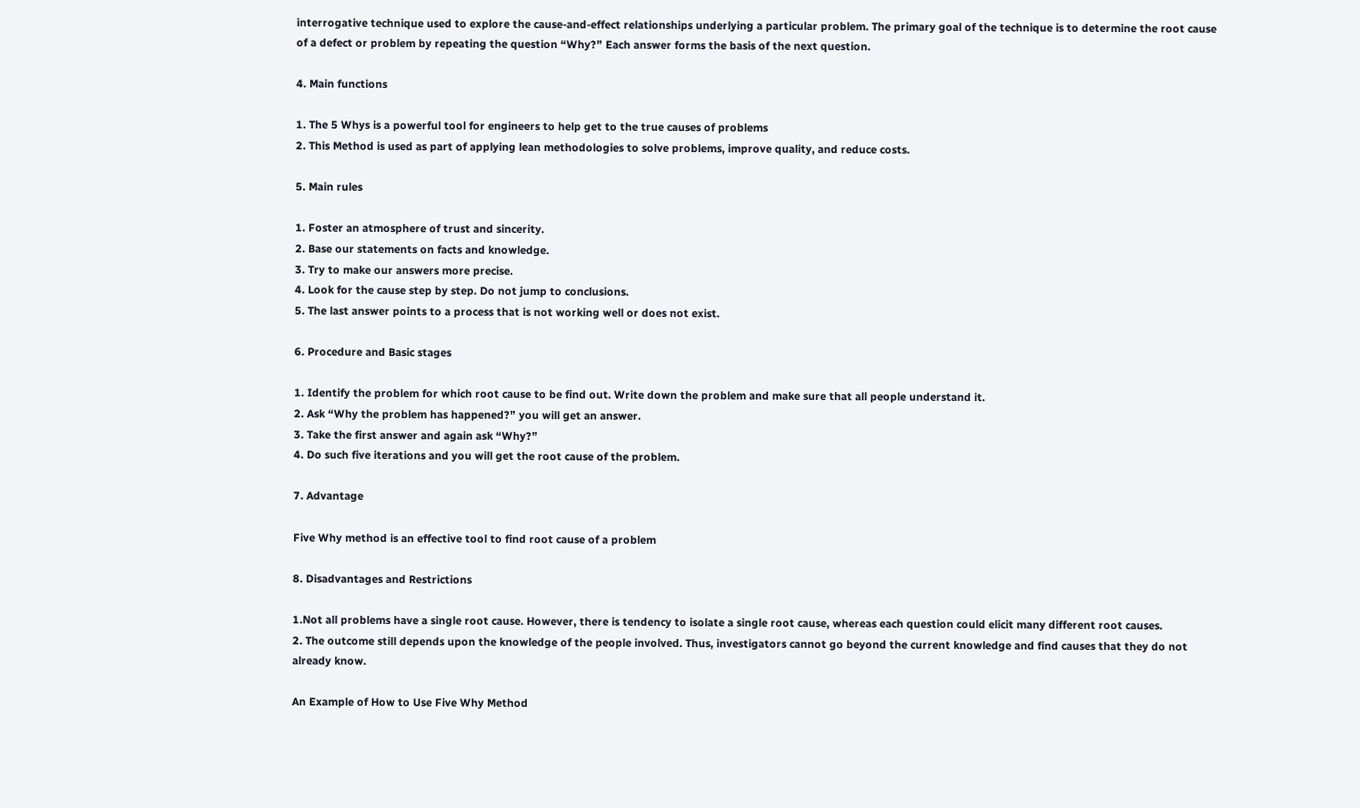interrogative technique used to explore the cause-and-effect relationships underlying a particular problem. The primary goal of the technique is to determine the root cause of a defect or problem by repeating the question “Why?” Each answer forms the basis of the next question.

4. Main functions

1. The 5 Whys is a powerful tool for engineers to help get to the true causes of problems
2. This Method is used as part of applying lean methodologies to solve problems, improve quality, and reduce costs.

5. Main rules

1. Foster an atmosphere of trust and sincerity.
2. Base our statements on facts and knowledge.
3. Try to make our answers more precise.
4. Look for the cause step by step. Do not jump to conclusions.
5. The last answer points to a process that is not working well or does not exist.

6. Procedure and Basic stages

1. Identify the problem for which root cause to be find out. Write down the problem and make sure that all people understand it.
2. Ask “Why the problem has happened?” you will get an answer.
3. Take the first answer and again ask “Why?”
4. Do such five iterations and you will get the root cause of the problem.

7. Advantage

Five Why method is an effective tool to find root cause of a problem

8. Disadvantages and Restrictions

1.Not all problems have a single root cause. However, there is tendency to isolate a single root cause, whereas each question could elicit many different root causes.
2. The outcome still depends upon the knowledge of the people involved. Thus, investigators cannot go beyond the current knowledge and find causes that they do not already know.

An Example of How to Use Five Why Method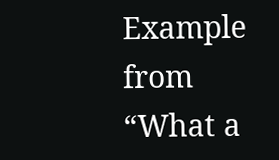Example from “What a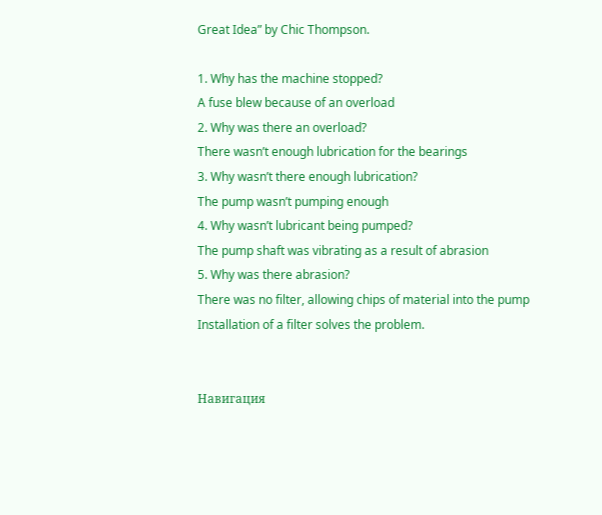Great Idea” by Chic Thompson.

1. Why has the machine stopped?
A fuse blew because of an overload
2. Why was there an overload?
There wasn’t enough lubrication for the bearings
3. Why wasn’t there enough lubrication?
The pump wasn’t pumping enough
4. Why wasn’t lubricant being pumped?
The pump shaft was vibrating as a result of abrasion
5. Why was there abrasion?
There was no filter, allowing chips of material into the pump
Installation of a filter solves the problem.


Навигация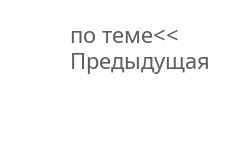по теме<< Предыдущая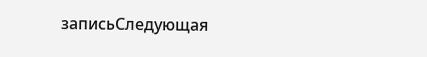записьСледующая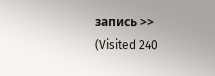запись >>
(Visited 240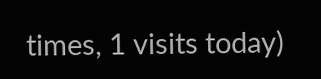times, 1 visits today)